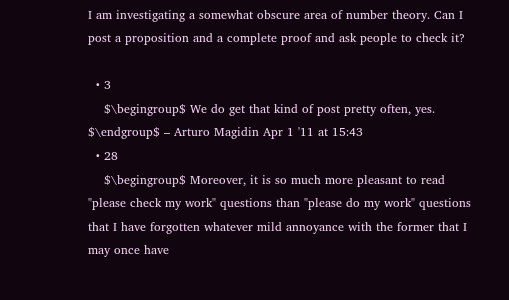I am investigating a somewhat obscure area of number theory. Can I post a proposition and a complete proof and ask people to check it?

  • 3
    $\begingroup$ We do get that kind of post pretty often, yes. $\endgroup$ – Arturo Magidin Apr 1 '11 at 15:43
  • 28
    $\begingroup$ Moreover, it is so much more pleasant to read "please check my work" questions than "please do my work" questions that I have forgotten whatever mild annoyance with the former that I may once have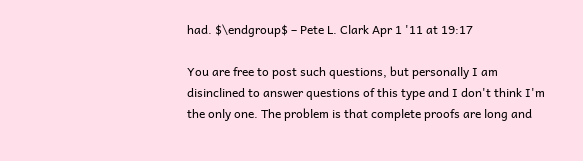had. $\endgroup$ – Pete L. Clark Apr 1 '11 at 19:17

You are free to post such questions, but personally I am disinclined to answer questions of this type and I don't think I'm the only one. The problem is that complete proofs are long and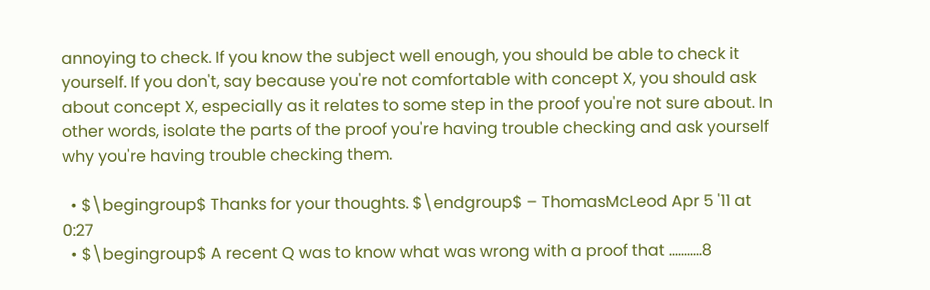annoying to check. If you know the subject well enough, you should be able to check it yourself. If you don't, say because you're not comfortable with concept X, you should ask about concept X, especially as it relates to some step in the proof you're not sure about. In other words, isolate the parts of the proof you're having trouble checking and ask yourself why you're having trouble checking them.

  • $\begingroup$ Thanks for your thoughts. $\endgroup$ – ThomasMcLeod Apr 5 '11 at 0:27
  • $\begingroup$ A recent Q was to know what was wrong with a proof that ...........8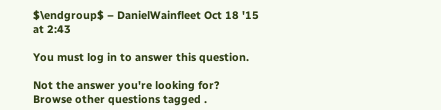$\endgroup$ – DanielWainfleet Oct 18 '15 at 2:43

You must log in to answer this question.

Not the answer you're looking for? Browse other questions tagged .